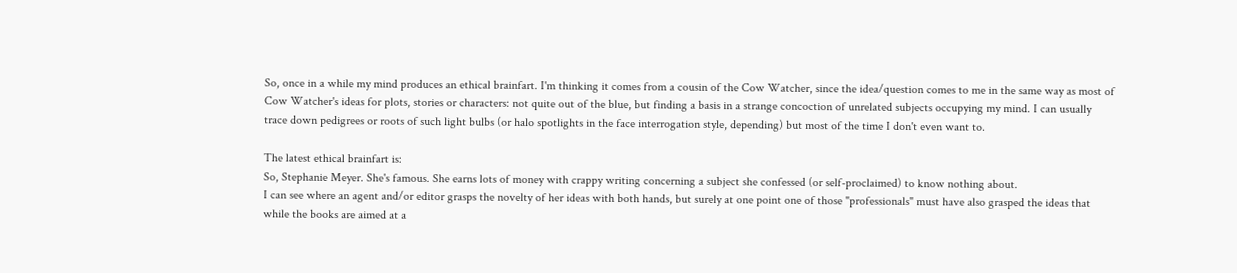So, once in a while my mind produces an ethical brainfart. I'm thinking it comes from a cousin of the Cow Watcher, since the idea/question comes to me in the same way as most of Cow Watcher's ideas for plots, stories or characters: not quite out of the blue, but finding a basis in a strange concoction of unrelated subjects occupying my mind. I can usually trace down pedigrees or roots of such light bulbs (or halo spotlights in the face interrogation style, depending) but most of the time I don't even want to.

The latest ethical brainfart is:
So, Stephanie Meyer. She's famous. She earns lots of money with crappy writing concerning a subject she confessed (or self-proclaimed) to know nothing about.
I can see where an agent and/or editor grasps the novelty of her ideas with both hands, but surely at one point one of those "professionals" must have also grasped the ideas that while the books are aimed at a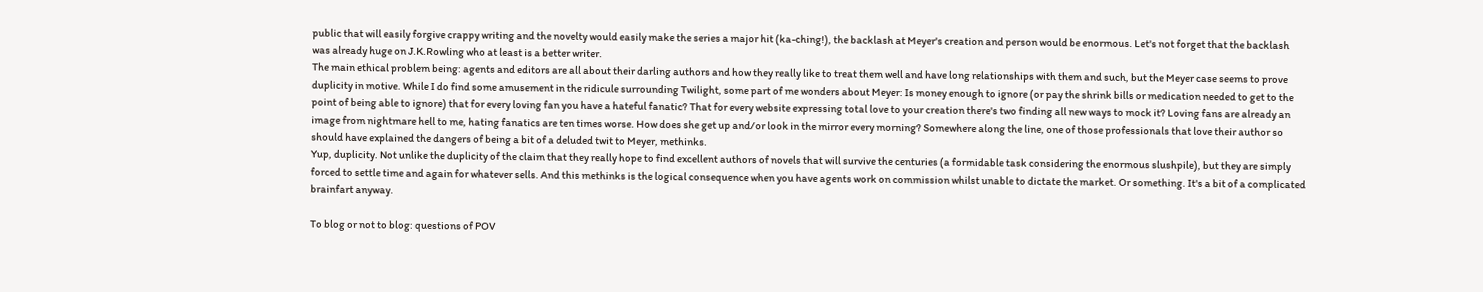public that will easily forgive crappy writing and the novelty would easily make the series a major hit (ka-ching!), the backlash at Meyer's creation and person would be enormous. Let's not forget that the backlash was already huge on J.K.Rowling who at least is a better writer.
The main ethical problem being: agents and editors are all about their darling authors and how they really like to treat them well and have long relationships with them and such, but the Meyer case seems to prove duplicity in motive. While I do find some amusement in the ridicule surrounding Twilight, some part of me wonders about Meyer: Is money enough to ignore (or pay the shrink bills or medication needed to get to the point of being able to ignore) that for every loving fan you have a hateful fanatic? That for every website expressing total love to your creation there's two finding all new ways to mock it? Loving fans are already an image from nightmare hell to me, hating fanatics are ten times worse. How does she get up and/or look in the mirror every morning? Somewhere along the line, one of those professionals that love their author so should have explained the dangers of being a bit of a deluded twit to Meyer, methinks.
Yup, duplicity. Not unlike the duplicity of the claim that they really hope to find excellent authors of novels that will survive the centuries (a formidable task considering the enormous slushpile), but they are simply forced to settle time and again for whatever sells. And this methinks is the logical consequence when you have agents work on commission whilst unable to dictate the market. Or something. It's a bit of a complicated brainfart anyway.

To blog or not to blog: questions of POV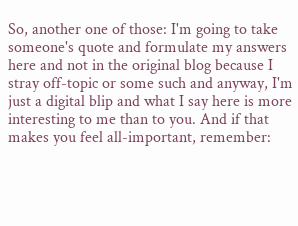So, another one of those: I'm going to take someone's quote and formulate my answers here and not in the original blog because I stray off-topic or some such and anyway, I'm just a digital blip and what I say here is more interesting to me than to you. And if that makes you feel all-important, remember: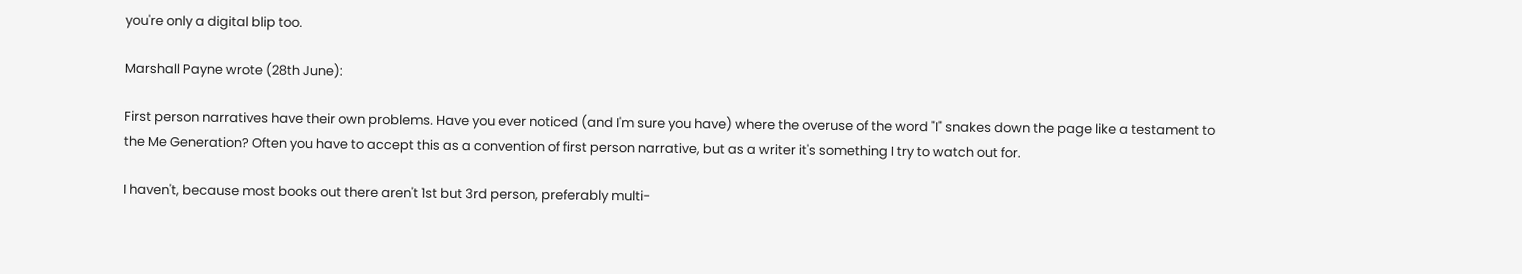you're only a digital blip too.

Marshall Payne wrote (28th June):

First person narratives have their own problems. Have you ever noticed (and I'm sure you have) where the overuse of the word "I" snakes down the page like a testament to the Me Generation? Often you have to accept this as a convention of first person narrative, but as a writer it's something I try to watch out for.

I haven't, because most books out there aren't 1st but 3rd person, preferably multi-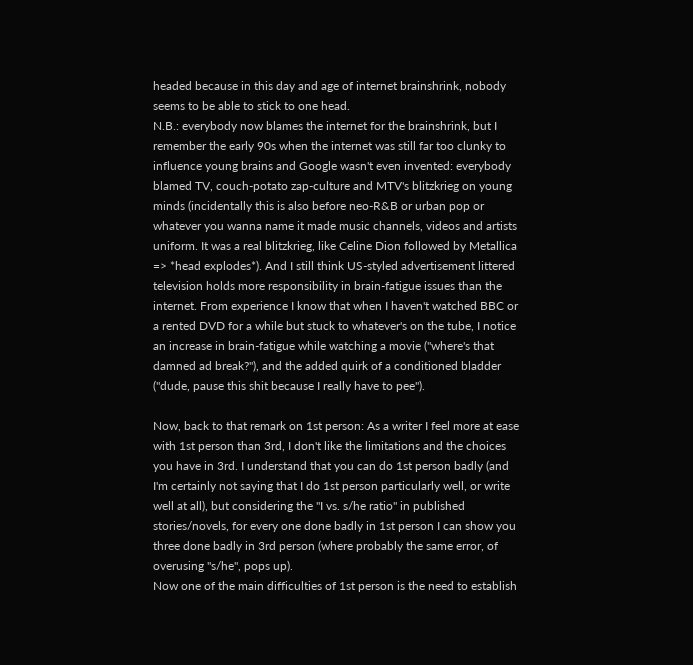headed because in this day and age of internet brainshrink, nobody seems to be able to stick to one head.
N.B.: everybody now blames the internet for the brainshrink, but I remember the early 90s when the internet was still far too clunky to influence young brains and Google wasn't even invented: everybody blamed TV, couch-potato zap-culture and MTV's blitzkrieg on young minds (incidentally this is also before neo-R&B or urban pop or whatever you wanna name it made music channels, videos and artists uniform. It was a real blitzkrieg, like Celine Dion followed by Metallica => *head explodes*). And I still think US-styled advertisement littered television holds more responsibility in brain-fatigue issues than the internet. From experience I know that when I haven't watched BBC or a rented DVD for a while but stuck to whatever's on the tube, I notice an increase in brain-fatigue while watching a movie ("where's that damned ad break?"), and the added quirk of a conditioned bladder ("dude, pause this shit because I really have to pee").

Now, back to that remark on 1st person: As a writer I feel more at ease with 1st person than 3rd, I don't like the limitations and the choices you have in 3rd. I understand that you can do 1st person badly (and I'm certainly not saying that I do 1st person particularly well, or write well at all), but considering the "I vs. s/he ratio" in published stories/novels, for every one done badly in 1st person I can show you three done badly in 3rd person (where probably the same error, of overusing "s/he", pops up).
Now one of the main difficulties of 1st person is the need to establish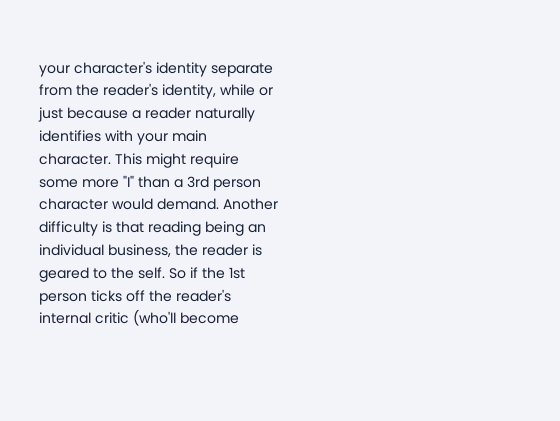your character's identity separate from the reader's identity, while or just because a reader naturally identifies with your main character. This might require some more "I" than a 3rd person character would demand. Another difficulty is that reading being an individual business, the reader is geared to the self. So if the 1st person ticks off the reader's internal critic (who'll become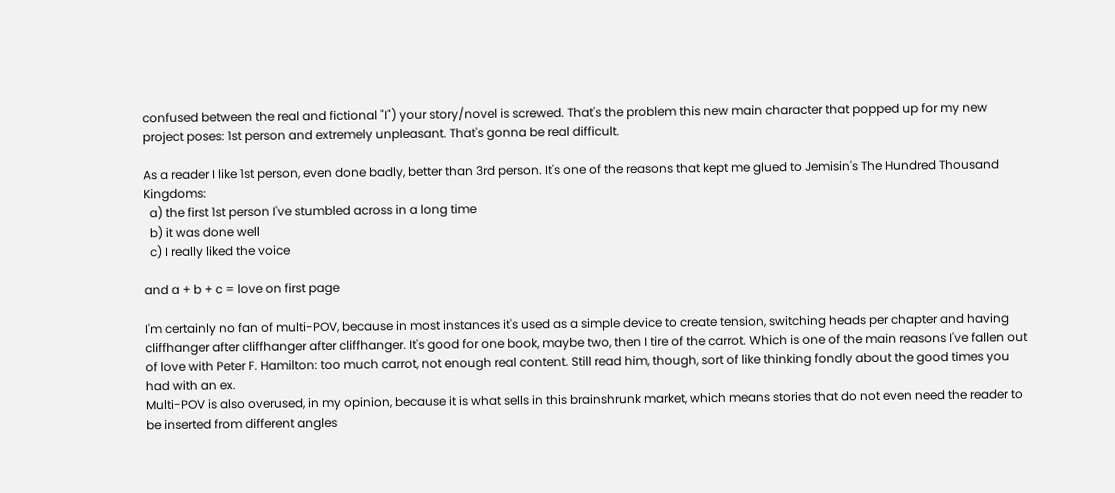confused between the real and fictional "I") your story/novel is screwed. That's the problem this new main character that popped up for my new project poses: 1st person and extremely unpleasant. That's gonna be real difficult.

As a reader I like 1st person, even done badly, better than 3rd person. It's one of the reasons that kept me glued to Jemisin's The Hundred Thousand Kingdoms:
  a) the first 1st person I've stumbled across in a long time
  b) it was done well
  c) I really liked the voice

and a + b + c = love on first page

I'm certainly no fan of multi-POV, because in most instances it's used as a simple device to create tension, switching heads per chapter and having cliffhanger after cliffhanger after cliffhanger. It's good for one book, maybe two, then I tire of the carrot. Which is one of the main reasons I've fallen out of love with Peter F. Hamilton: too much carrot, not enough real content. Still read him, though, sort of like thinking fondly about the good times you had with an ex.
Multi-POV is also overused, in my opinion, because it is what sells in this brainshrunk market, which means stories that do not even need the reader to be inserted from different angles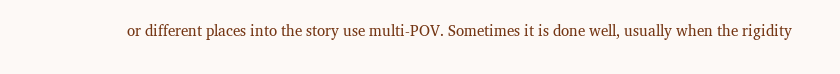or different places into the story use multi-POV. Sometimes it is done well, usually when the rigidity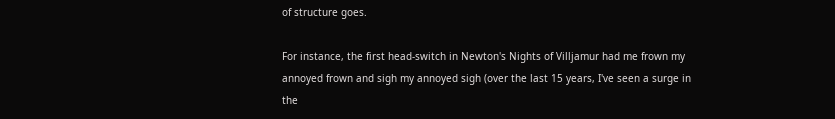of structure goes.

For instance, the first head-switch in Newton's Nights of Villjamur had me frown my annoyed frown and sigh my annoyed sigh (over the last 15 years, I've seen a surge in the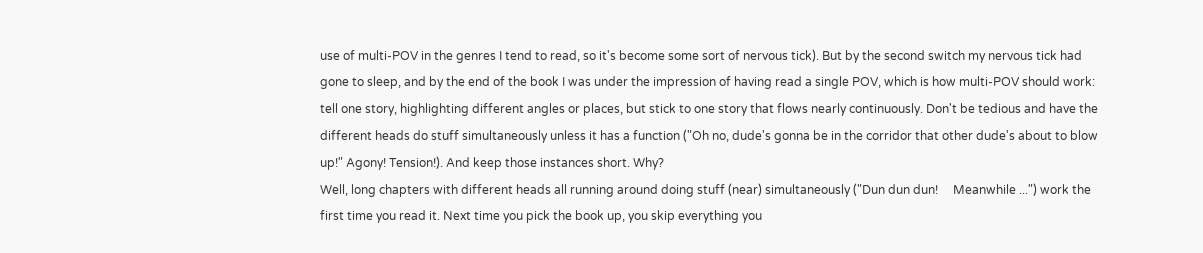use of multi-POV in the genres I tend to read, so it's become some sort of nervous tick). But by the second switch my nervous tick had gone to sleep, and by the end of the book I was under the impression of having read a single POV, which is how multi-POV should work: tell one story, highlighting different angles or places, but stick to one story that flows nearly continuously. Don't be tedious and have the different heads do stuff simultaneously unless it has a function ("Oh no, dude's gonna be in the corridor that other dude's about to blow up!" Agony! Tension!). And keep those instances short. Why?
Well, long chapters with different heads all running around doing stuff (near) simultaneously ("Dun dun dun!     Meanwhile ...") work the first time you read it. Next time you pick the book up, you skip everything you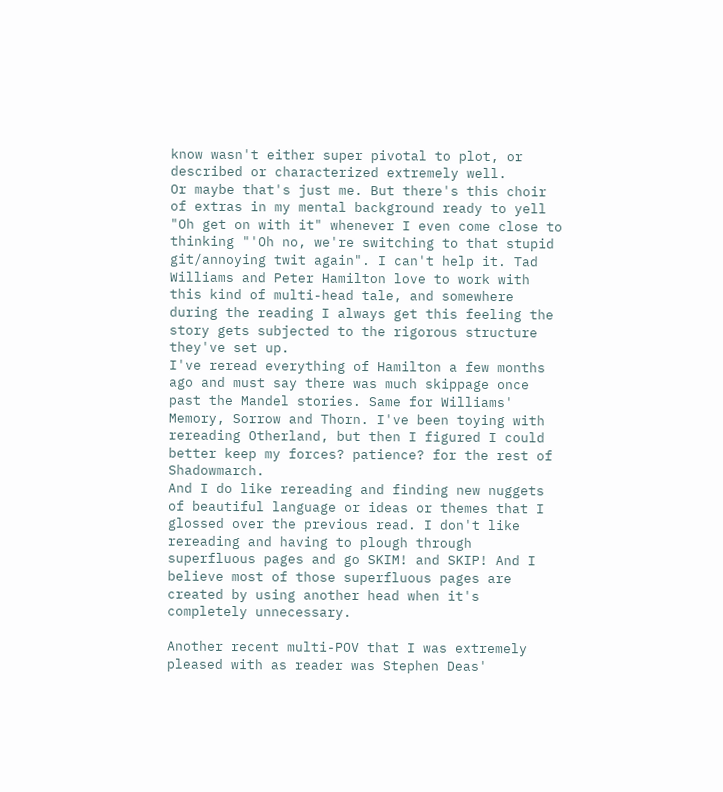know wasn't either super pivotal to plot, or described or characterized extremely well.
Or maybe that's just me. But there's this choir of extras in my mental background ready to yell "Oh get on with it" whenever I even come close to thinking "'Oh no, we're switching to that stupid git/annoying twit again". I can't help it. Tad Williams and Peter Hamilton love to work with this kind of multi-head tale, and somewhere during the reading I always get this feeling the story gets subjected to the rigorous structure they've set up.
I've reread everything of Hamilton a few months ago and must say there was much skippage once past the Mandel stories. Same for Williams' Memory, Sorrow and Thorn. I've been toying with rereading Otherland, but then I figured I could better keep my forces? patience? for the rest of Shadowmarch.
And I do like rereading and finding new nuggets of beautiful language or ideas or themes that I glossed over the previous read. I don't like rereading and having to plough through superfluous pages and go SKIM! and SKIP! And I believe most of those superfluous pages are created by using another head when it's completely unnecessary.

Another recent multi-POV that I was extremely pleased with as reader was Stephen Deas'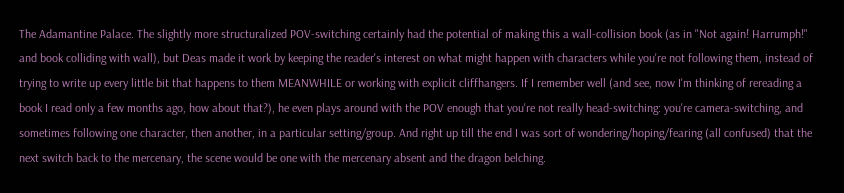The Adamantine Palace. The slightly more structuralized POV-switching certainly had the potential of making this a wall-collision book (as in "Not again! Harrumph!" and book colliding with wall), but Deas made it work by keeping the reader's interest on what might happen with characters while you're not following them, instead of trying to write up every little bit that happens to them MEANWHILE or working with explicit cliffhangers. If I remember well (and see, now I'm thinking of rereading a book I read only a few months ago, how about that?), he even plays around with the POV enough that you're not really head-switching: you're camera-switching, and sometimes following one character, then another, in a particular setting/group. And right up till the end I was sort of wondering/hoping/fearing (all confused) that the next switch back to the mercenary, the scene would be one with the mercenary absent and the dragon belching.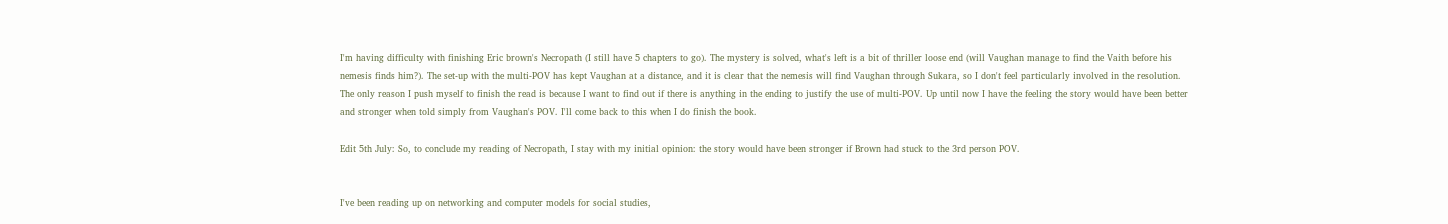I'm having difficulty with finishing Eric brown's Necropath (I still have 5 chapters to go). The mystery is solved, what's left is a bit of thriller loose end (will Vaughan manage to find the Vaith before his nemesis finds him?). The set-up with the multi-POV has kept Vaughan at a distance, and it is clear that the nemesis will find Vaughan through Sukara, so I don't feel particularly involved in the resolution. The only reason I push myself to finish the read is because I want to find out if there is anything in the ending to justify the use of multi-POV. Up until now I have the feeling the story would have been better and stronger when told simply from Vaughan's POV. I'll come back to this when I do finish the book.

Edit 5th July: So, to conclude my reading of Necropath, I stay with my initial opinion: the story would have been stronger if Brown had stuck to the 3rd person POV.


I've been reading up on networking and computer models for social studies,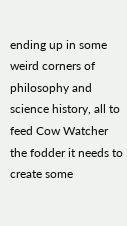ending up in some weird corners of philosophy and science history, all to feed Cow Watcher the fodder it needs to create some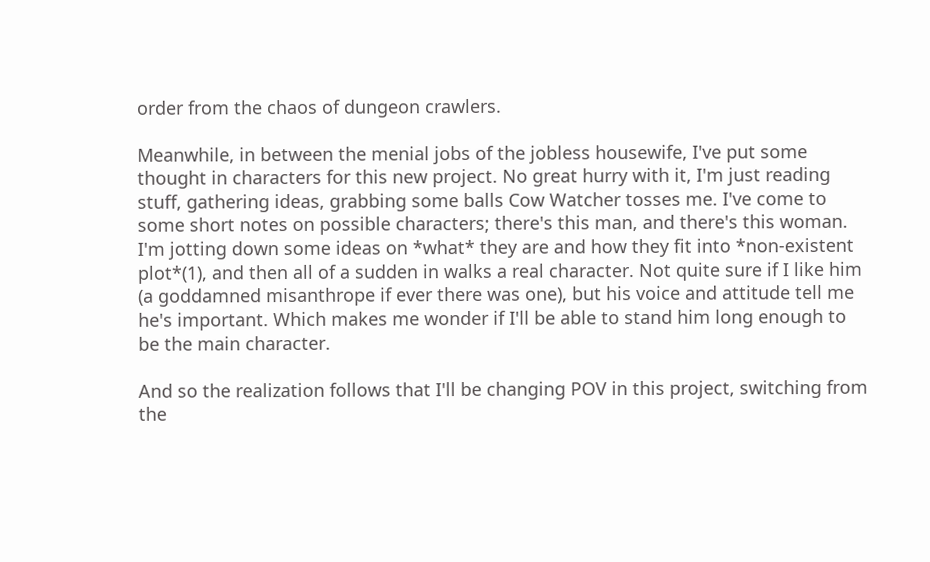order from the chaos of dungeon crawlers.

Meanwhile, in between the menial jobs of the jobless housewife, I've put some thought in characters for this new project. No great hurry with it, I'm just reading stuff, gathering ideas, grabbing some balls Cow Watcher tosses me. I've come to some short notes on possible characters; there's this man, and there's this woman. I'm jotting down some ideas on *what* they are and how they fit into *non-existent plot*(1), and then all of a sudden in walks a real character. Not quite sure if I like him (a goddamned misanthrope if ever there was one), but his voice and attitude tell me he's important. Which makes me wonder if I'll be able to stand him long enough to be the main character.

And so the realization follows that I'll be changing POV in this project, switching from the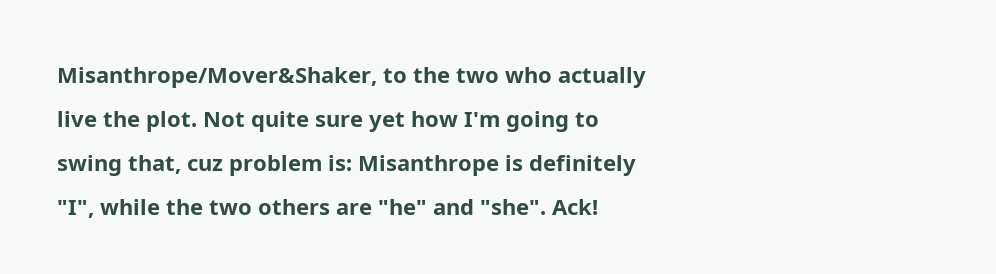Misanthrope/Mover&Shaker, to the two who actually live the plot. Not quite sure yet how I'm going to swing that, cuz problem is: Misanthrope is definitely "I", while the two others are "he" and "she". Ack!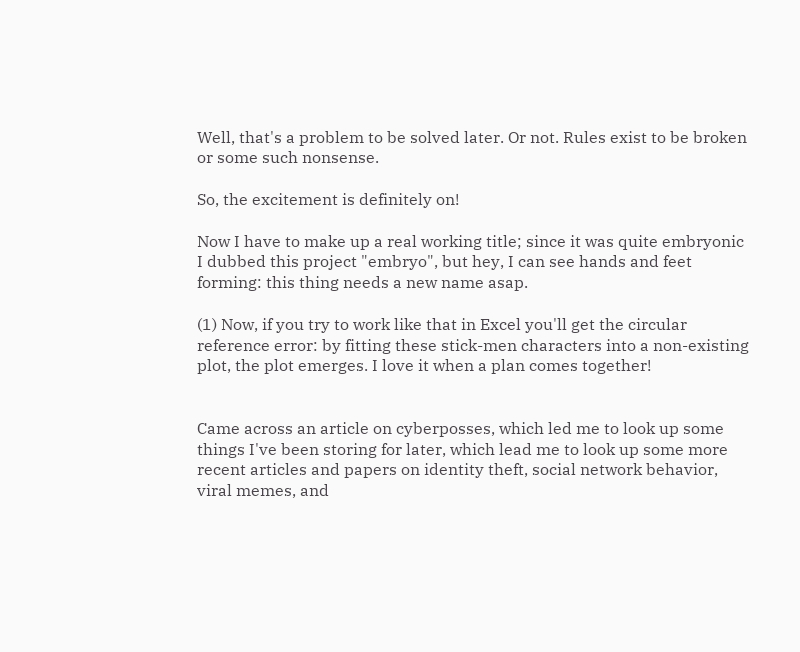Well, that's a problem to be solved later. Or not. Rules exist to be broken or some such nonsense.

So, the excitement is definitely on!

Now I have to make up a real working title; since it was quite embryonic I dubbed this project "embryo", but hey, I can see hands and feet forming: this thing needs a new name asap.

(1) Now, if you try to work like that in Excel you'll get the circular reference error: by fitting these stick-men characters into a non-existing plot, the plot emerges. I love it when a plan comes together!


Came across an article on cyberposses, which led me to look up some things I've been storing for later, which lead me to look up some more recent articles and papers on identity theft, social network behavior, viral memes, and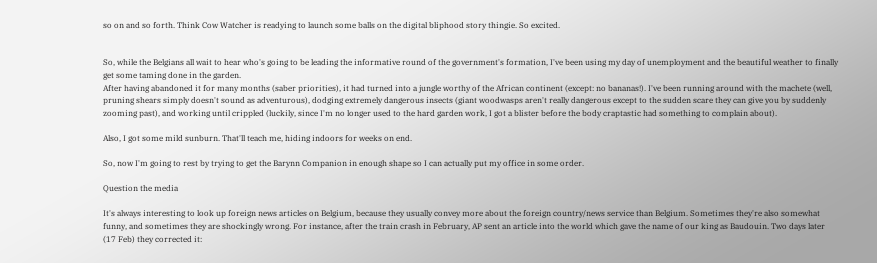so on and so forth. Think Cow Watcher is readying to launch some balls on the digital bliphood story thingie. So excited.


So, while the Belgians all wait to hear who's going to be leading the informative round of the government's formation, I've been using my day of unemployment and the beautiful weather to finally get some taming done in the garden.
After having abandoned it for many months (saber priorities), it had turned into a jungle worthy of the African continent (except: no bananas!). I've been running around with the machete (well, pruning shears simply doesn't sound as adventurous), dodging extremely dangerous insects (giant woodwasps aren't really dangerous except to the sudden scare they can give you by suddenly zooming past), and working until crippled (luckily, since I'm no longer used to the hard garden work, I got a blister before the body craptastic had something to complain about).

Also, I got some mild sunburn. That'll teach me, hiding indoors for weeks on end.

So, now I'm going to rest by trying to get the Barynn Companion in enough shape so I can actually put my office in some order.

Question the media

It's always interesting to look up foreign news articles on Belgium, because they usually convey more about the foreign country/news service than Belgium. Sometimes they're also somewhat funny, and sometimes they are shockingly wrong. For instance, after the train crash in February, AP sent an article into the world which gave the name of our king as Baudouin. Two days later (17 Feb) they corrected it: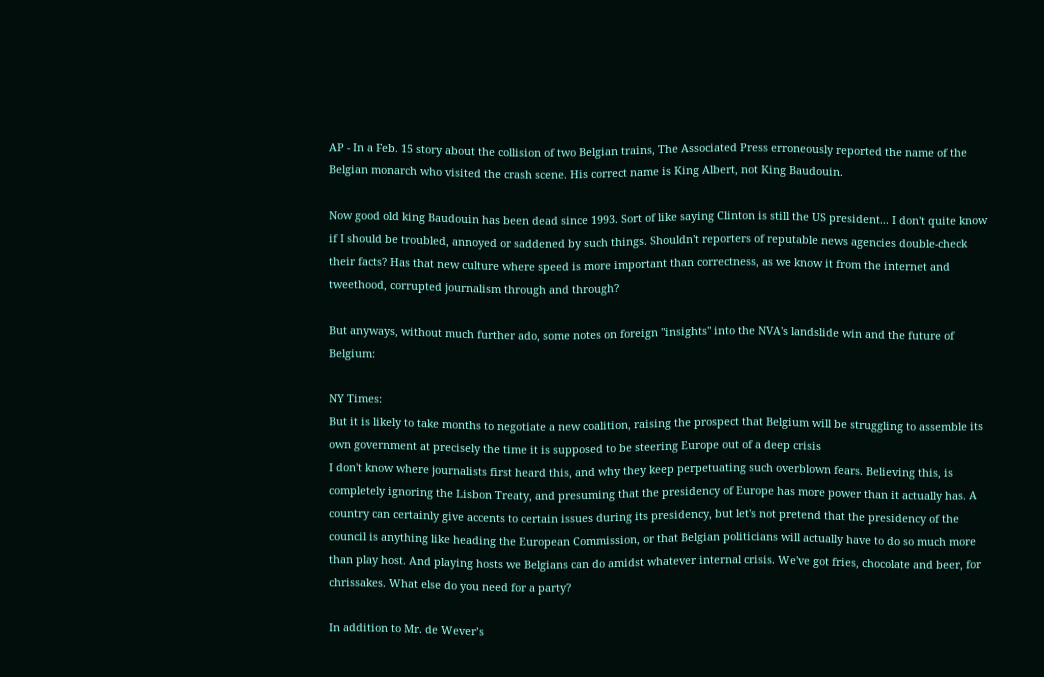AP - In a Feb. 15 story about the collision of two Belgian trains, The Associated Press erroneously reported the name of the Belgian monarch who visited the crash scene. His correct name is King Albert, not King Baudouin.

Now good old king Baudouin has been dead since 1993. Sort of like saying Clinton is still the US president... I don't quite know if I should be troubled, annoyed or saddened by such things. Shouldn't reporters of reputable news agencies double-check their facts? Has that new culture where speed is more important than correctness, as we know it from the internet and tweethood, corrupted journalism through and through?

But anyways, without much further ado, some notes on foreign "insights" into the NVA's landslide win and the future of Belgium:

NY Times:
But it is likely to take months to negotiate a new coalition, raising the prospect that Belgium will be struggling to assemble its own government at precisely the time it is supposed to be steering Europe out of a deep crisis
I don't know where journalists first heard this, and why they keep perpetuating such overblown fears. Believing this, is completely ignoring the Lisbon Treaty, and presuming that the presidency of Europe has more power than it actually has. A country can certainly give accents to certain issues during its presidency, but let's not pretend that the presidency of the council is anything like heading the European Commission, or that Belgian politicians will actually have to do so much more than play host. And playing hosts we Belgians can do amidst whatever internal crisis. We've got fries, chocolate and beer, for chrissakes. What else do you need for a party?

In addition to Mr. de Wever’s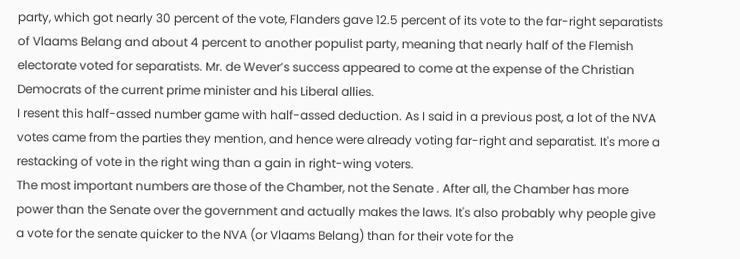party, which got nearly 30 percent of the vote, Flanders gave 12.5 percent of its vote to the far-right separatists of Vlaams Belang and about 4 percent to another populist party, meaning that nearly half of the Flemish electorate voted for separatists. Mr. de Wever’s success appeared to come at the expense of the Christian Democrats of the current prime minister and his Liberal allies.
I resent this half-assed number game with half-assed deduction. As I said in a previous post, a lot of the NVA votes came from the parties they mention, and hence were already voting far-right and separatist. It's more a restacking of vote in the right wing than a gain in right-wing voters.
The most important numbers are those of the Chamber, not the Senate . After all, the Chamber has more power than the Senate over the government and actually makes the laws. It's also probably why people give a vote for the senate quicker to the NVA (or Vlaams Belang) than for their vote for the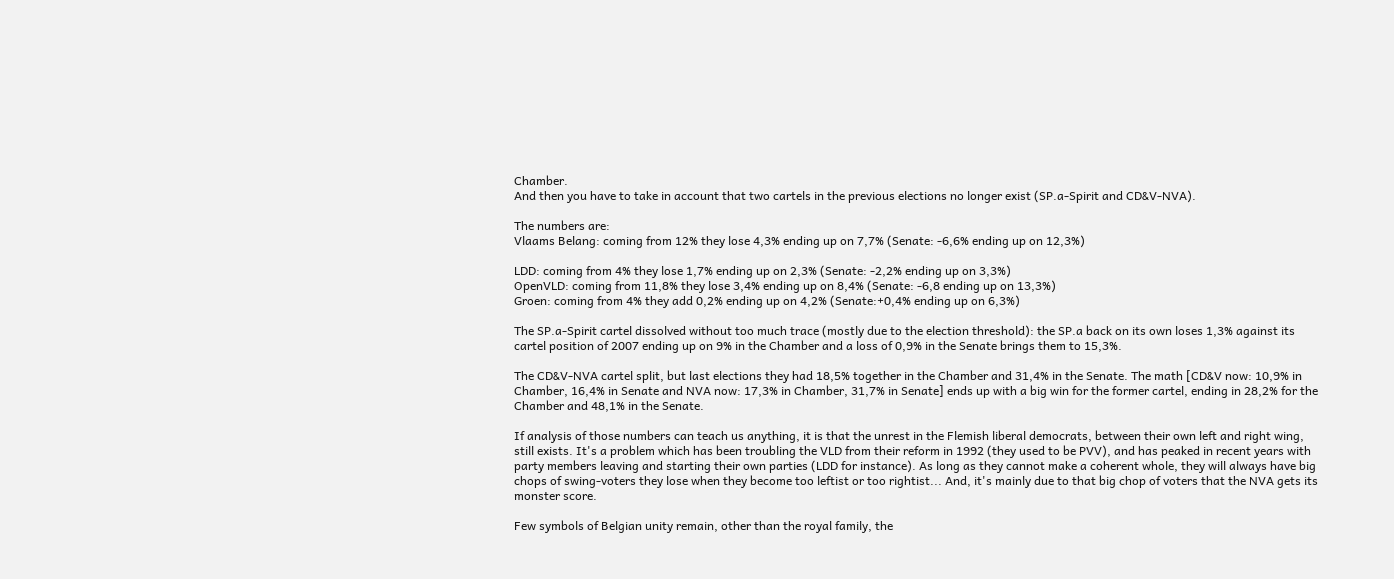Chamber.
And then you have to take in account that two cartels in the previous elections no longer exist (SP.a-Spirit and CD&V-NVA).

The numbers are:
Vlaams Belang: coming from 12% they lose 4,3% ending up on 7,7% (Senate: -6,6% ending up on 12,3%)

LDD: coming from 4% they lose 1,7% ending up on 2,3% (Senate: -2,2% ending up on 3,3%)
OpenVLD: coming from 11,8% they lose 3,4% ending up on 8,4% (Senate: -6,8 ending up on 13,3%)
Groen: coming from 4% they add 0,2% ending up on 4,2% (Senate:+0,4% ending up on 6,3%)

The SP.a-Spirit cartel dissolved without too much trace (mostly due to the election threshold): the SP.a back on its own loses 1,3% against its cartel position of 2007 ending up on 9% in the Chamber and a loss of 0,9% in the Senate brings them to 15,3%.

The CD&V-NVA cartel split, but last elections they had 18,5% together in the Chamber and 31,4% in the Senate. The math [CD&V now: 10,9% in Chamber, 16,4% in Senate and NVA now: 17,3% in Chamber, 31,7% in Senate] ends up with a big win for the former cartel, ending in 28,2% for the Chamber and 48,1% in the Senate.

If analysis of those numbers can teach us anything, it is that the unrest in the Flemish liberal democrats, between their own left and right wing, still exists. It's a problem which has been troubling the VLD from their reform in 1992 (they used to be PVV), and has peaked in recent years with party members leaving and starting their own parties (LDD for instance). As long as they cannot make a coherent whole, they will always have big chops of swing-voters they lose when they become too leftist or too rightist... And, it's mainly due to that big chop of voters that the NVA gets its monster score.

Few symbols of Belgian unity remain, other than the royal family, the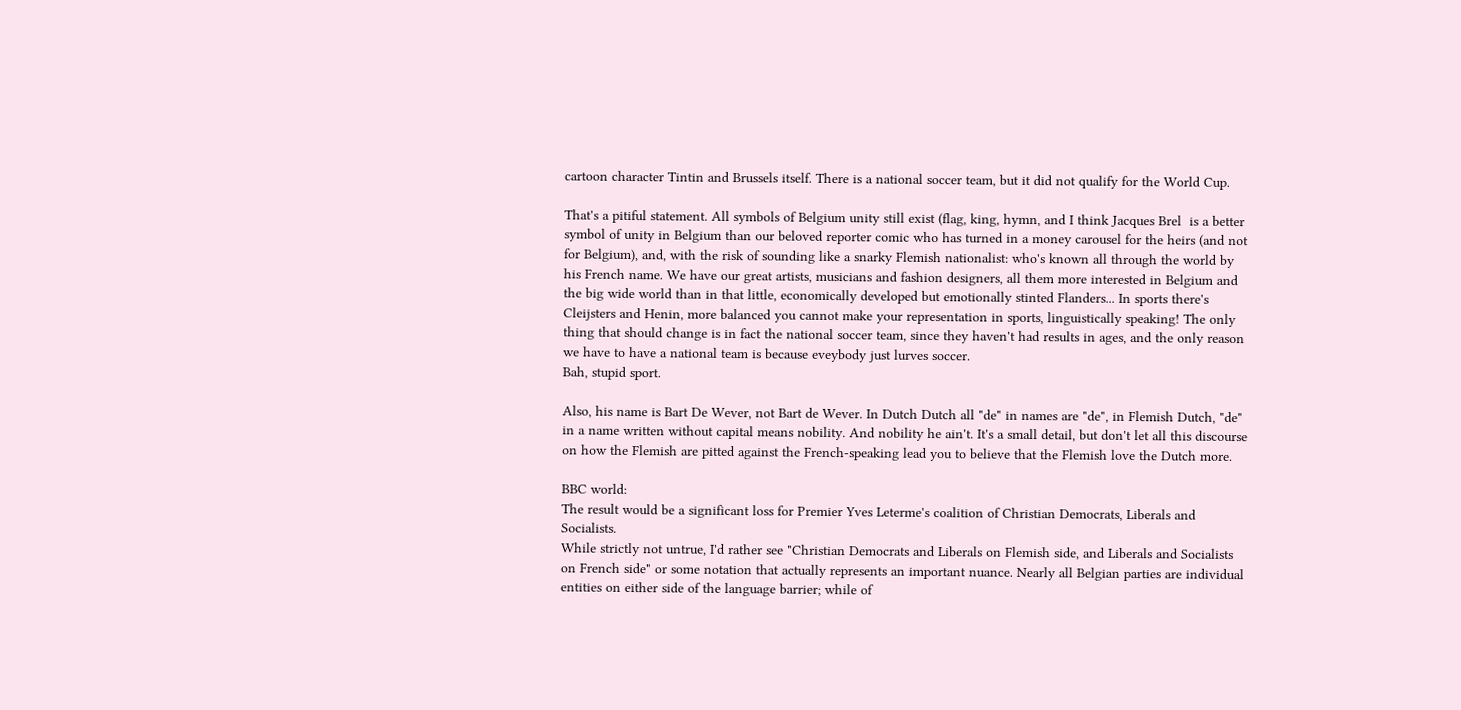cartoon character Tintin and Brussels itself. There is a national soccer team, but it did not qualify for the World Cup.

That's a pitiful statement. All symbols of Belgium unity still exist (flag, king, hymn, and I think Jacques Brel  is a better symbol of unity in Belgium than our beloved reporter comic who has turned in a money carousel for the heirs (and not for Belgium), and, with the risk of sounding like a snarky Flemish nationalist: who's known all through the world by his French name. We have our great artists, musicians and fashion designers, all them more interested in Belgium and the big wide world than in that little, economically developed but emotionally stinted Flanders... In sports there's Cleijsters and Henin, more balanced you cannot make your representation in sports, linguistically speaking! The only thing that should change is in fact the national soccer team, since they haven't had results in ages, and the only reason we have to have a national team is because eveybody just lurves soccer.
Bah, stupid sport.

Also, his name is Bart De Wever, not Bart de Wever. In Dutch Dutch all "de" in names are "de", in Flemish Dutch, "de" in a name written without capital means nobility. And nobility he ain't. It's a small detail, but don't let all this discourse on how the Flemish are pitted against the French-speaking lead you to believe that the Flemish love the Dutch more.

BBC world:
The result would be a significant loss for Premier Yves Leterme's coalition of Christian Democrats, Liberals and Socialists.
While strictly not untrue, I'd rather see "Christian Democrats and Liberals on Flemish side, and Liberals and Socialists on French side" or some notation that actually represents an important nuance. Nearly all Belgian parties are individual entities on either side of the language barrier; while of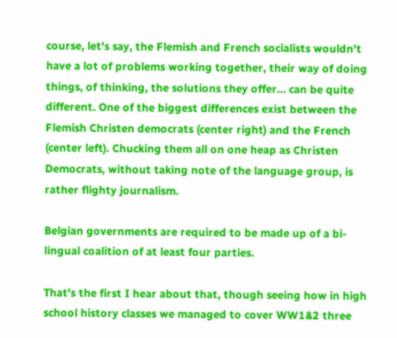course, let's say, the Flemish and French socialists wouldn't have a lot of problems working together, their way of doing things, of thinking, the solutions they offer... can be quite different. One of the biggest differences exist between the Flemish Christen democrats (center right) and the French (center left). Chucking them all on one heap as Christen Democrats, without taking note of the language group, is rather flighty journalism.

Belgian governments are required to be made up of a bi-lingual coalition of at least four parties.

That's the first I hear about that, though seeing how in high school history classes we managed to cover WW1&2 three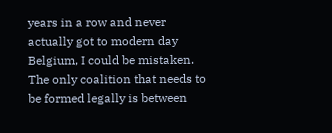years in a row and never actually got to modern day Belgium, I could be mistaken. The only coalition that needs to be formed legally is between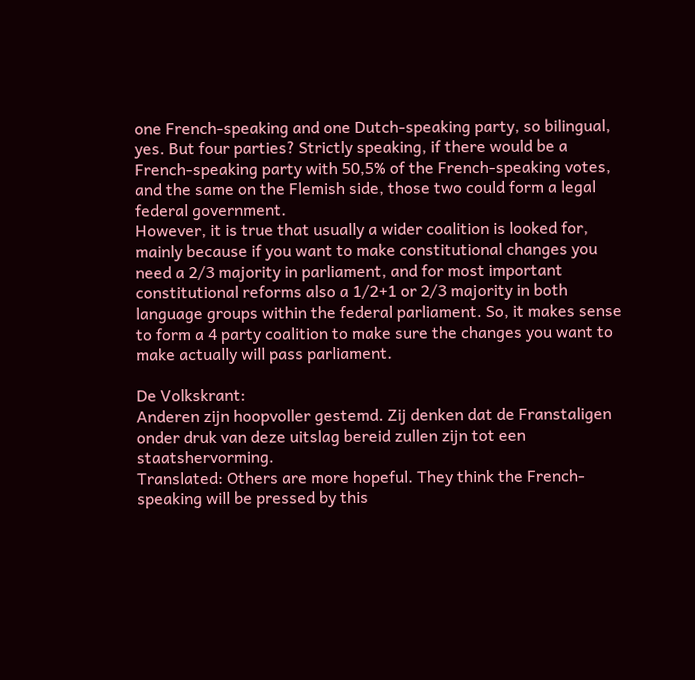one French-speaking and one Dutch-speaking party, so bilingual, yes. But four parties? Strictly speaking, if there would be a French-speaking party with 50,5% of the French-speaking votes, and the same on the Flemish side, those two could form a legal federal government.
However, it is true that usually a wider coalition is looked for, mainly because if you want to make constitutional changes you need a 2/3 majority in parliament, and for most important constitutional reforms also a 1/2+1 or 2/3 majority in both language groups within the federal parliament. So, it makes sense to form a 4 party coalition to make sure the changes you want to make actually will pass parliament.

De Volkskrant:
Anderen zijn hoopvoller gestemd. Zij denken dat de Franstaligen onder druk van deze uitslag bereid zullen zijn tot een staatshervorming.
Translated: Others are more hopeful. They think the French-speaking will be pressed by this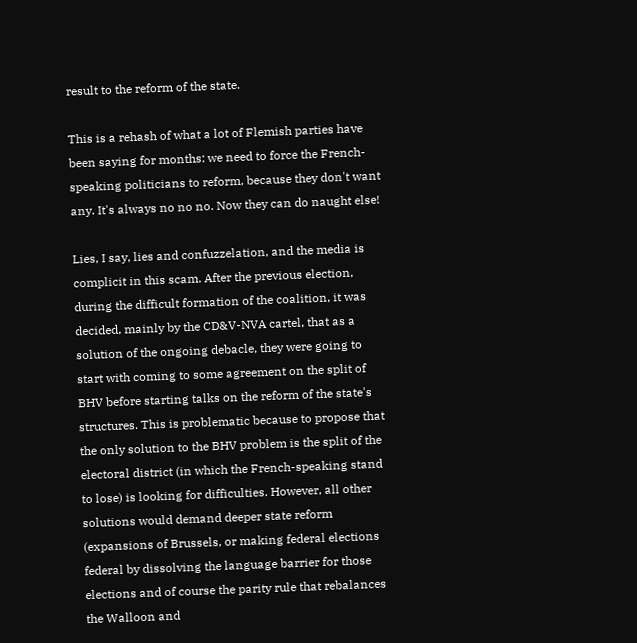result to the reform of the state.

This is a rehash of what a lot of Flemish parties have been saying for months: we need to force the French-speaking politicians to reform, because they don't want any. It's always no no no. Now they can do naught else!

Lies, I say, lies and confuzzelation, and the media is complicit in this scam. After the previous election, during the difficult formation of the coalition, it was decided, mainly by the CD&V-NVA cartel, that as a solution of the ongoing debacle, they were going to start with coming to some agreement on the split of BHV before starting talks on the reform of the state's structures. This is problematic because to propose that  the only solution to the BHV problem is the split of the electoral district (in which the French-speaking stand to lose) is looking for difficulties. However, all other solutions would demand deeper state reform (expansions of Brussels, or making federal elections federal by dissolving the language barrier for those elections and of course the parity rule that rebalances the Walloon and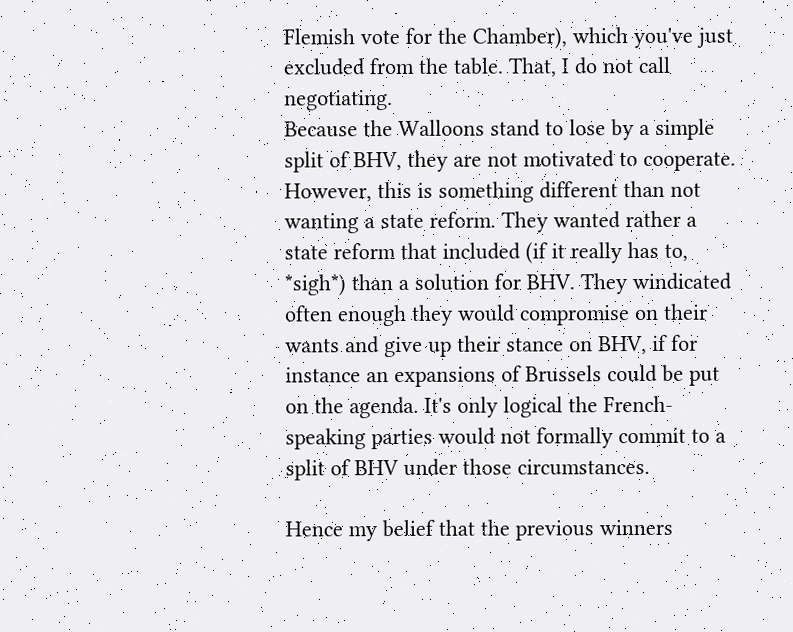Flemish vote for the Chamber), which you've just excluded from the table. That, I do not call negotiating.
Because the Walloons stand to lose by a simple split of BHV, they are not motivated to cooperate. However, this is something different than not wanting a state reform. They wanted rather a state reform that included (if it really has to, *sigh*) than a solution for BHV. They windicated often enough they would compromise on their wants and give up their stance on BHV, if for instance an expansions of Brussels could be put on the agenda. It's only logical the French-speaking parties would not formally commit to a split of BHV under those circumstances.

Hence my belief that the previous winners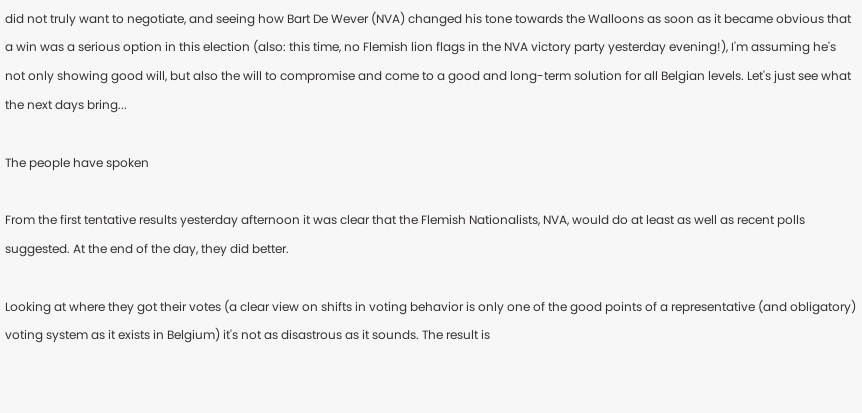did not truly want to negotiate, and seeing how Bart De Wever (NVA) changed his tone towards the Walloons as soon as it became obvious that a win was a serious option in this election (also: this time, no Flemish lion flags in the NVA victory party yesterday evening!), I'm assuming he's not only showing good will, but also the will to compromise and come to a good and long-term solution for all Belgian levels. Let's just see what the next days bring...

The people have spoken

From the first tentative results yesterday afternoon it was clear that the Flemish Nationalists, NVA, would do at least as well as recent polls suggested. At the end of the day, they did better.

Looking at where they got their votes (a clear view on shifts in voting behavior is only one of the good points of a representative (and obligatory) voting system as it exists in Belgium) it's not as disastrous as it sounds. The result is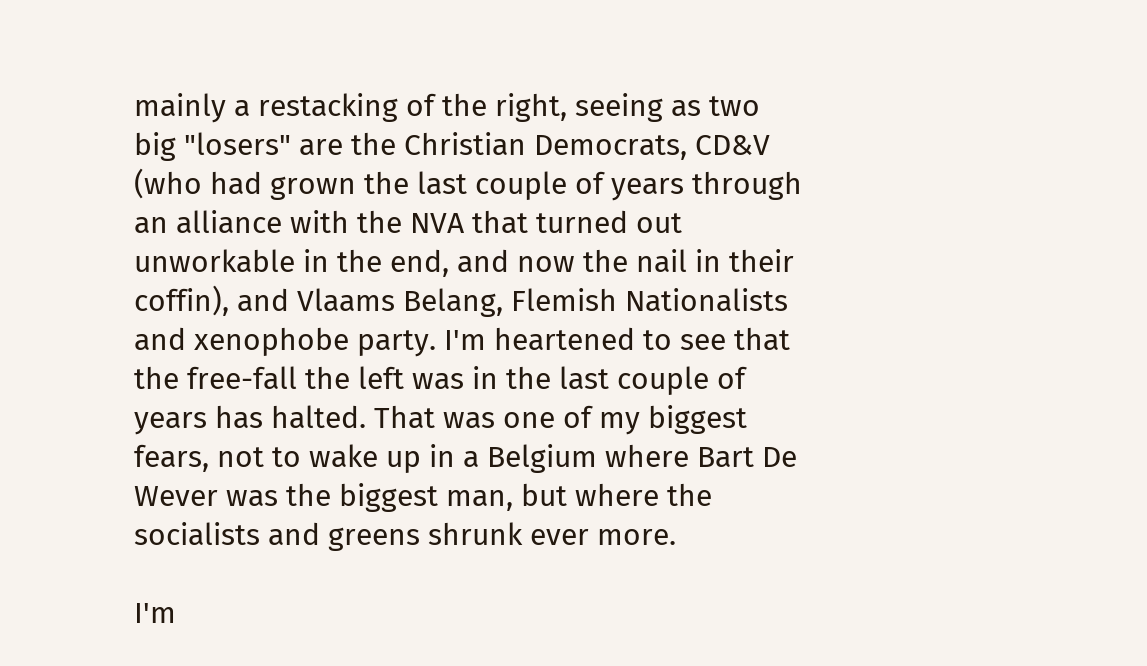mainly a restacking of the right, seeing as two big "losers" are the Christian Democrats, CD&V (who had grown the last couple of years through an alliance with the NVA that turned out unworkable in the end, and now the nail in their coffin), and Vlaams Belang, Flemish Nationalists and xenophobe party. I'm heartened to see that the free-fall the left was in the last couple of years has halted. That was one of my biggest fears, not to wake up in a Belgium where Bart De Wever was the biggest man, but where the socialists and greens shrunk ever more.

I'm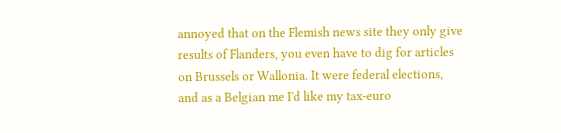annoyed that on the Flemish news site they only give results of Flanders, you even have to dig for articles on Brussels or Wallonia. It were federal elections, and as a Belgian me I'd like my tax-euro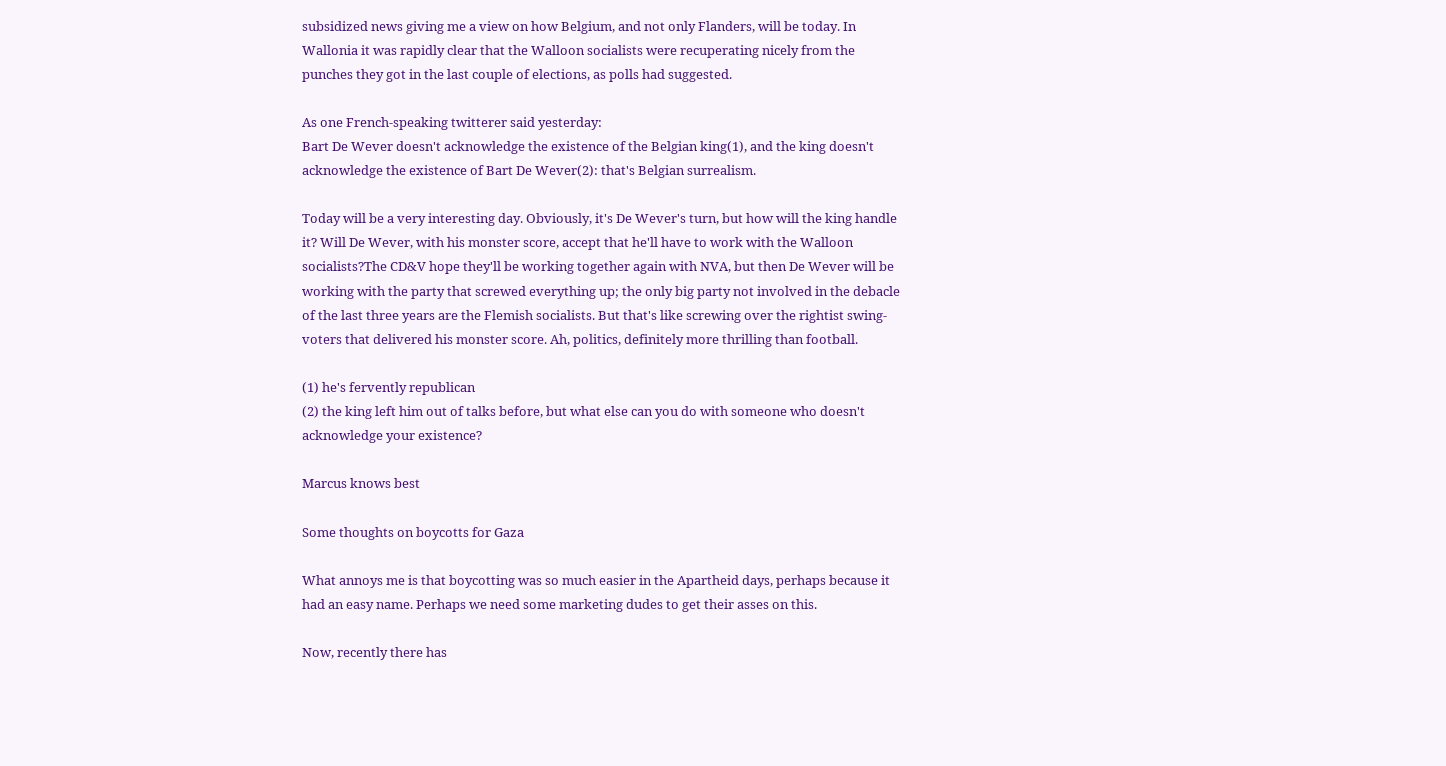subsidized news giving me a view on how Belgium, and not only Flanders, will be today. In Wallonia it was rapidly clear that the Walloon socialists were recuperating nicely from the punches they got in the last couple of elections, as polls had suggested.

As one French-speaking twitterer said yesterday:
Bart De Wever doesn't acknowledge the existence of the Belgian king(1), and the king doesn't acknowledge the existence of Bart De Wever(2): that's Belgian surrealism.

Today will be a very interesting day. Obviously, it's De Wever's turn, but how will the king handle it? Will De Wever, with his monster score, accept that he'll have to work with the Walloon socialists?The CD&V hope they'll be working together again with NVA, but then De Wever will be working with the party that screwed everything up; the only big party not involved in the debacle of the last three years are the Flemish socialists. But that's like screwing over the rightist swing-voters that delivered his monster score. Ah, politics, definitely more thrilling than football.

(1) he's fervently republican
(2) the king left him out of talks before, but what else can you do with someone who doesn't acknowledge your existence?

Marcus knows best

Some thoughts on boycotts for Gaza

What annoys me is that boycotting was so much easier in the Apartheid days, perhaps because it had an easy name. Perhaps we need some marketing dudes to get their asses on this.

Now, recently there has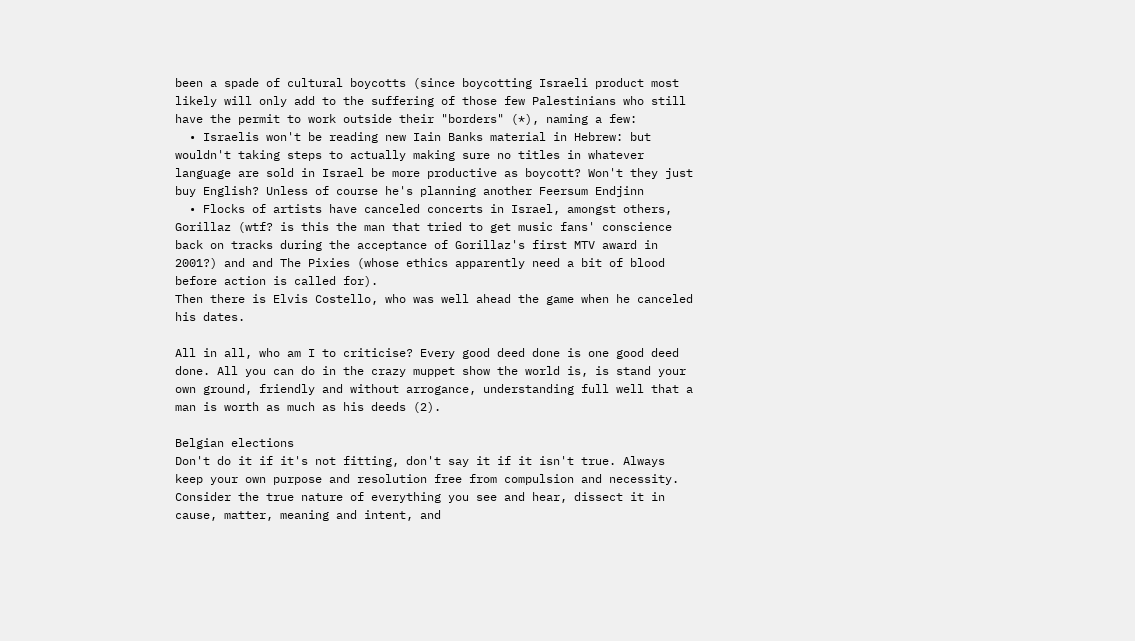been a spade of cultural boycotts (since boycotting Israeli product most likely will only add to the suffering of those few Palestinians who still have the permit to work outside their "borders" (*), naming a few:
  • Israelis won't be reading new Iain Banks material in Hebrew: but wouldn't taking steps to actually making sure no titles in whatever language are sold in Israel be more productive as boycott? Won't they just buy English? Unless of course he's planning another Feersum Endjinn
  • Flocks of artists have canceled concerts in Israel, amongst others, Gorillaz (wtf? is this the man that tried to get music fans' conscience back on tracks during the acceptance of Gorillaz's first MTV award in 2001?) and and The Pixies (whose ethics apparently need a bit of blood before action is called for).
Then there is Elvis Costello, who was well ahead the game when he canceled his dates.

All in all, who am I to criticise? Every good deed done is one good deed done. All you can do in the crazy muppet show the world is, is stand your own ground, friendly and without arrogance, understanding full well that a man is worth as much as his deeds (2).

Belgian elections
Don't do it if it's not fitting, don't say it if it isn't true. Always keep your own purpose and resolution free from compulsion and necessity. Consider the true nature of everything you see and hear, dissect it in cause, matter, meaning and intent, and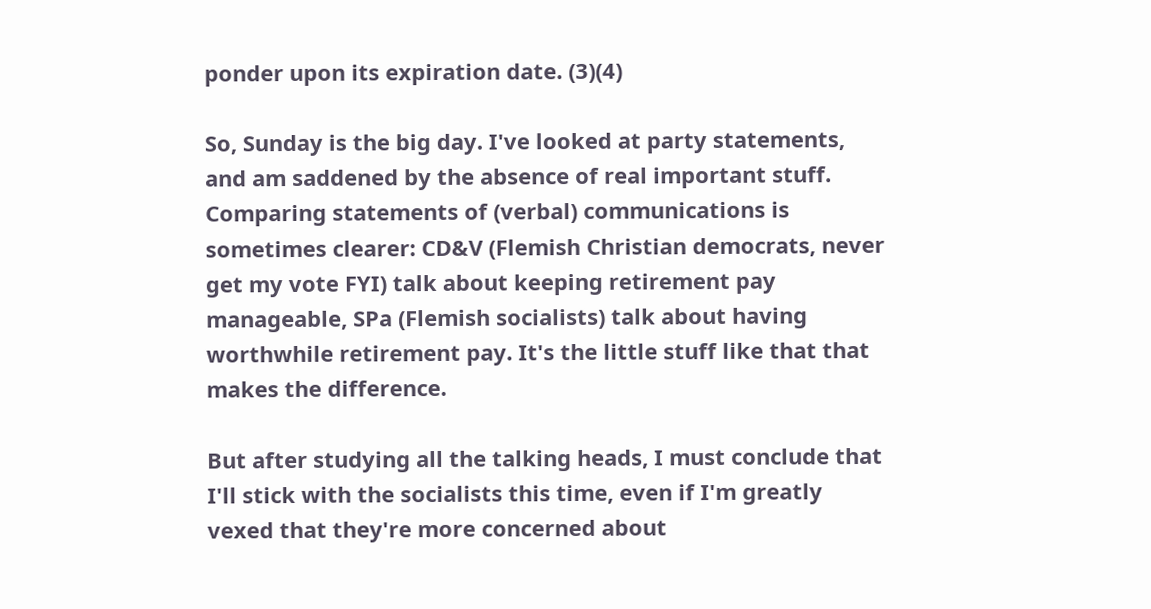ponder upon its expiration date. (3)(4)

So, Sunday is the big day. I've looked at party statements, and am saddened by the absence of real important stuff. Comparing statements of (verbal) communications is sometimes clearer: CD&V (Flemish Christian democrats, never get my vote FYI) talk about keeping retirement pay manageable, SPa (Flemish socialists) talk about having worthwhile retirement pay. It's the little stuff like that that makes the difference.

But after studying all the talking heads, I must conclude that I'll stick with the socialists this time, even if I'm greatly vexed that they're more concerned about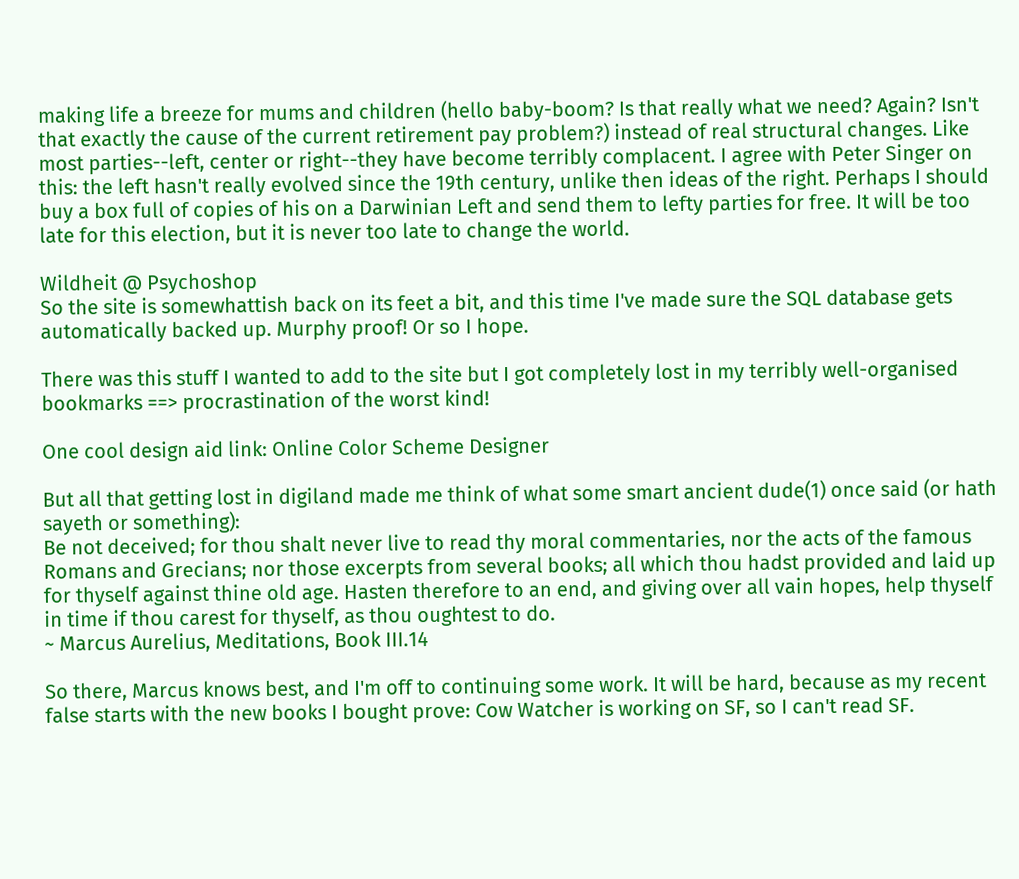making life a breeze for mums and children (hello baby-boom? Is that really what we need? Again? Isn't that exactly the cause of the current retirement pay problem?) instead of real structural changes. Like most parties--left, center or right--they have become terribly complacent. I agree with Peter Singer on this: the left hasn't really evolved since the 19th century, unlike then ideas of the right. Perhaps I should buy a box full of copies of his on a Darwinian Left and send them to lefty parties for free. It will be too late for this election, but it is never too late to change the world.

Wildheit @ Psychoshop
So the site is somewhattish back on its feet a bit, and this time I've made sure the SQL database gets automatically backed up. Murphy proof! Or so I hope.

There was this stuff I wanted to add to the site but I got completely lost in my terribly well-organised bookmarks ==> procrastination of the worst kind!

One cool design aid link: Online Color Scheme Designer

But all that getting lost in digiland made me think of what some smart ancient dude(1) once said (or hath sayeth or something):
Be not deceived; for thou shalt never live to read thy moral commentaries, nor the acts of the famous Romans and Grecians; nor those excerpts from several books; all which thou hadst provided and laid up for thyself against thine old age. Hasten therefore to an end, and giving over all vain hopes, help thyself in time if thou carest for thyself, as thou oughtest to do.
~ Marcus Aurelius, Meditations, Book III.14

So there, Marcus knows best, and I'm off to continuing some work. It will be hard, because as my recent false starts with the new books I bought prove: Cow Watcher is working on SF, so I can't read SF.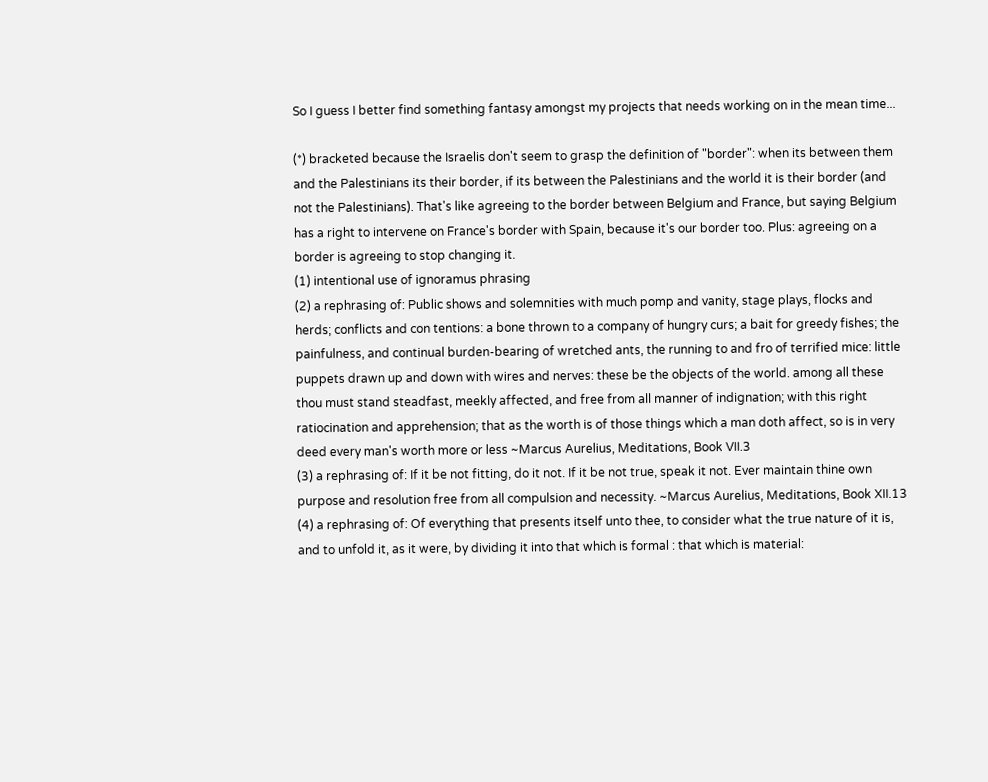So I guess I better find something fantasy amongst my projects that needs working on in the mean time...

(*) bracketed because the Israelis don't seem to grasp the definition of "border": when its between them and the Palestinians its their border, if its between the Palestinians and the world it is their border (and not the Palestinians). That's like agreeing to the border between Belgium and France, but saying Belgium has a right to intervene on France's border with Spain, because it's our border too. Plus: agreeing on a border is agreeing to stop changing it.
(1) intentional use of ignoramus phrasing
(2) a rephrasing of: Public shows and solemnities with much pomp and vanity, stage plays, flocks and herds; conflicts and con tentions: a bone thrown to a company of hungry curs; a bait for greedy fishes; the painfulness, and continual burden-bearing of wretched ants, the running to and fro of terrified mice: little puppets drawn up and down with wires and nerves: these be the objects of the world. among all these thou must stand steadfast, meekly affected, and free from all manner of indignation; with this right ratiocination and apprehension; that as the worth is of those things which a man doth affect, so is in very deed every man's worth more or less ~Marcus Aurelius, Meditations, Book VII.3
(3) a rephrasing of: If it be not fitting, do it not. If it be not true, speak it not. Ever maintain thine own purpose and resolution free from all compulsion and necessity. ~Marcus Aurelius, Meditations, Book XII.13
(4) a rephrasing of: Of everything that presents itself unto thee, to consider what the true nature of it is, and to unfold it, as it were, by dividing it into that which is formal : that which is material: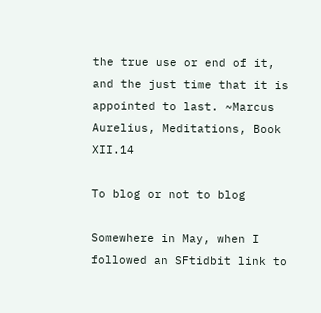the true use or end of it, and the just time that it is appointed to last. ~Marcus Aurelius, Meditations, Book XII.14

To blog or not to blog

Somewhere in May, when I followed an SFtidbit link to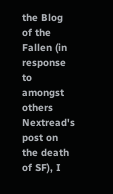the Blog of the Fallen (in response to amongst others Nextread's post on the death of SF), I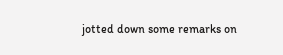jotted down some remarks on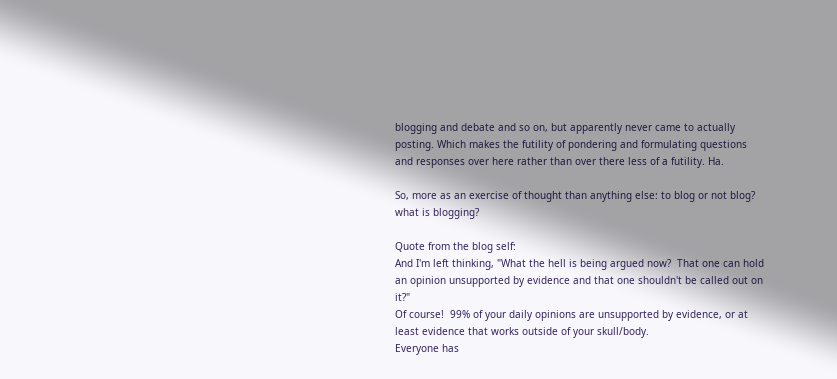blogging and debate and so on, but apparently never came to actually posting. Which makes the futility of pondering and formulating questions and responses over here rather than over there less of a futility. Ha.

So, more as an exercise of thought than anything else: to blog or not blog? what is blogging?

Quote from the blog self:
And I'm left thinking, "What the hell is being argued now?  That one can hold an opinion unsupported by evidence and that one shouldn't be called out on it?"
Of course!  99% of your daily opinions are unsupported by evidence, or at least evidence that works outside of your skull/body.
Everyone has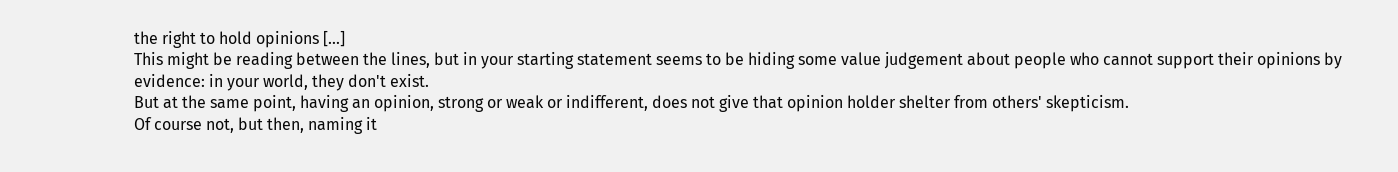the right to hold opinions [...]
This might be reading between the lines, but in your starting statement seems to be hiding some value judgement about people who cannot support their opinions by evidence: in your world, they don't exist.
But at the same point, having an opinion, strong or weak or indifferent, does not give that opinion holder shelter from others' skepticism.
Of course not, but then, naming it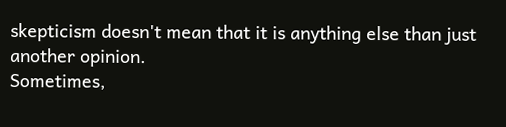skepticism doesn't mean that it is anything else than just another opinion.
Sometimes,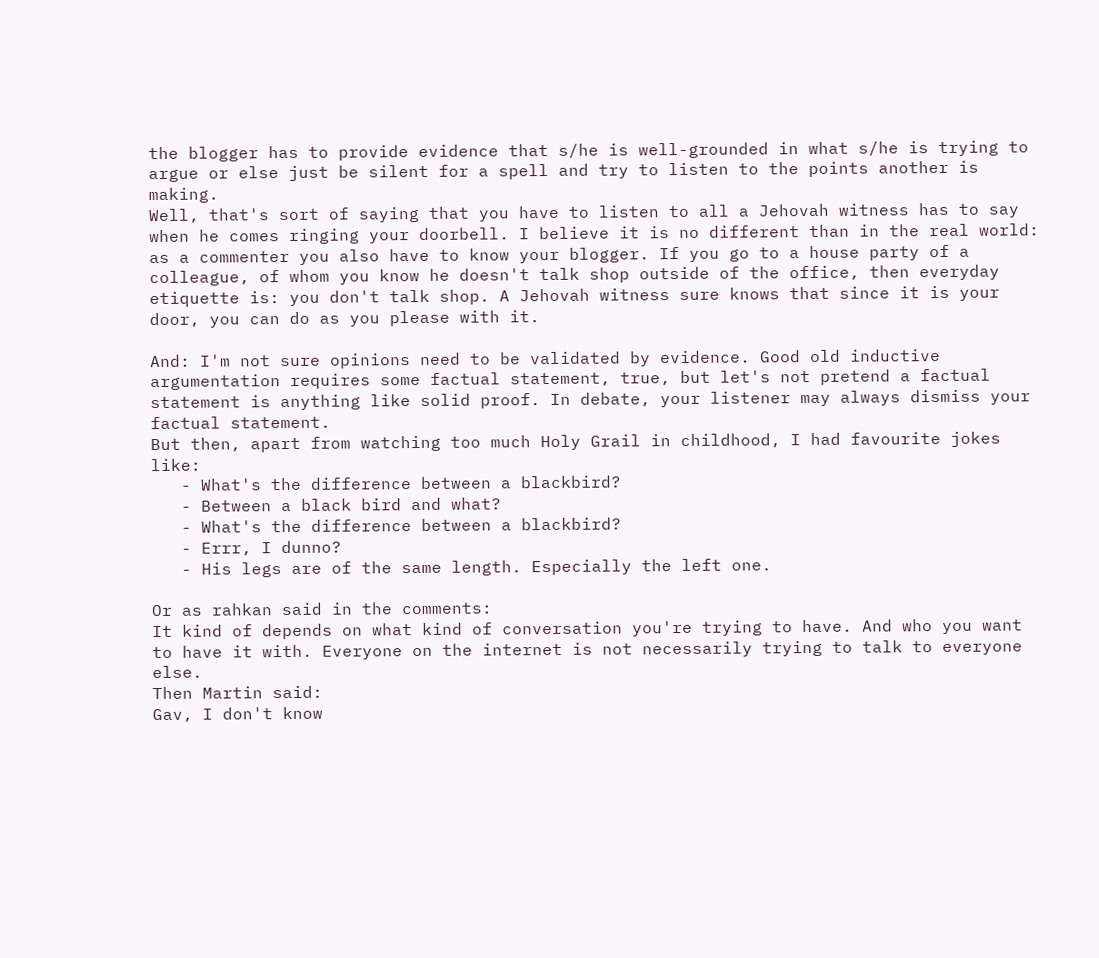the blogger has to provide evidence that s/he is well-grounded in what s/he is trying to argue or else just be silent for a spell and try to listen to the points another is making.
Well, that's sort of saying that you have to listen to all a Jehovah witness has to say when he comes ringing your doorbell. I believe it is no different than in the real world: as a commenter you also have to know your blogger. If you go to a house party of a colleague, of whom you know he doesn't talk shop outside of the office, then everyday etiquette is: you don't talk shop. A Jehovah witness sure knows that since it is your door, you can do as you please with it.

And: I'm not sure opinions need to be validated by evidence. Good old inductive argumentation requires some factual statement, true, but let's not pretend a factual statement is anything like solid proof. In debate, your listener may always dismiss your factual statement.
But then, apart from watching too much Holy Grail in childhood, I had favourite jokes like:
   - What's the difference between a blackbird?
   - Between a black bird and what?
   - What's the difference between a blackbird?
   - Errr, I dunno?
   - His legs are of the same length. Especially the left one.

Or as rahkan said in the comments:
It kind of depends on what kind of conversation you're trying to have. And who you want to have it with. Everyone on the internet is not necessarily trying to talk to everyone else.
Then Martin said:
Gav, I don't know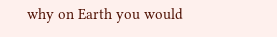why on Earth you would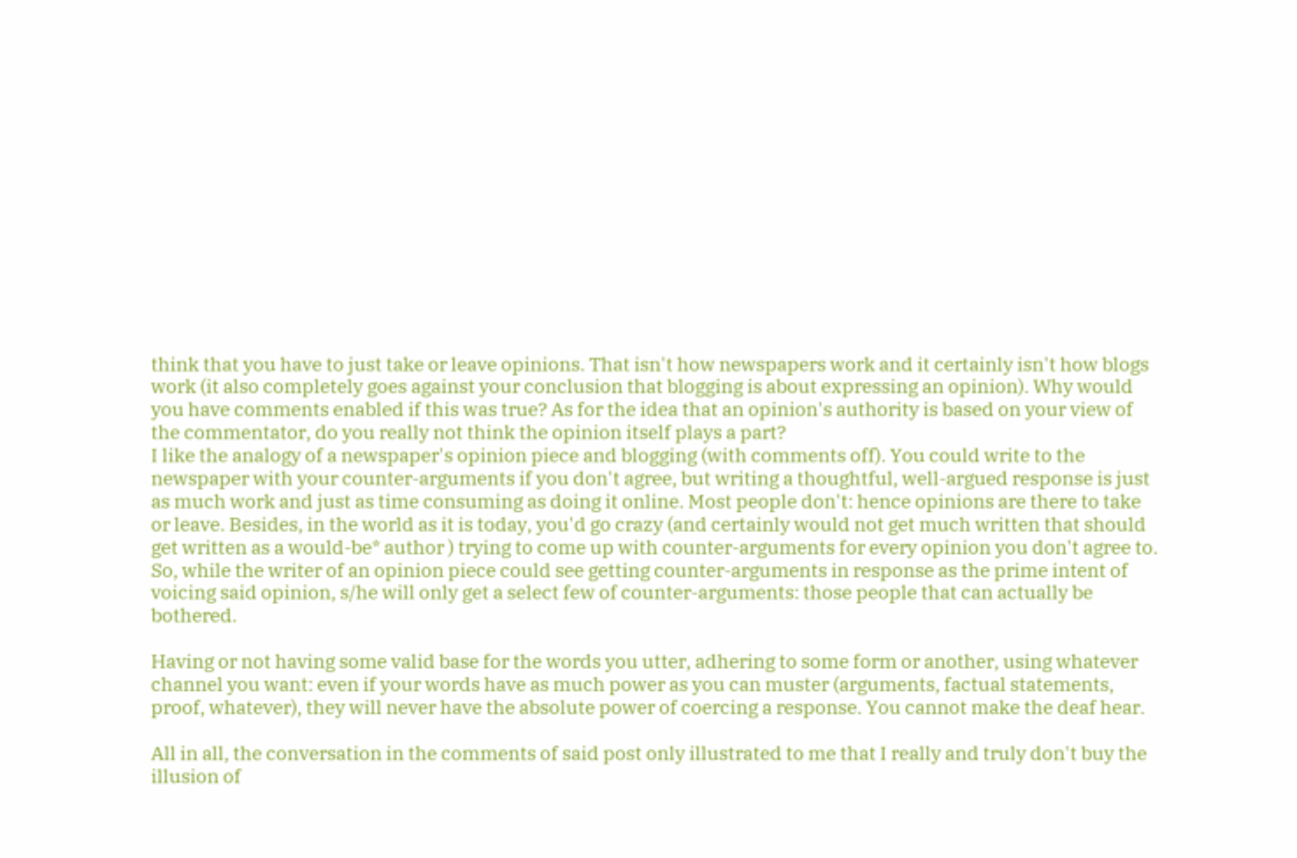think that you have to just take or leave opinions. That isn't how newspapers work and it certainly isn't how blogs work (it also completely goes against your conclusion that blogging is about expressing an opinion). Why would you have comments enabled if this was true? As for the idea that an opinion's authority is based on your view of the commentator, do you really not think the opinion itself plays a part?
I like the analogy of a newspaper's opinion piece and blogging (with comments off). You could write to the newspaper with your counter-arguments if you don't agree, but writing a thoughtful, well-argued response is just as much work and just as time consuming as doing it online. Most people don't: hence opinions are there to take or leave. Besides, in the world as it is today, you'd go crazy (and certainly would not get much written that should get written as a would-be* author ) trying to come up with counter-arguments for every opinion you don't agree to. So, while the writer of an opinion piece could see getting counter-arguments in response as the prime intent of voicing said opinion, s/he will only get a select few of counter-arguments: those people that can actually be bothered.

Having or not having some valid base for the words you utter, adhering to some form or another, using whatever channel you want: even if your words have as much power as you can muster (arguments, factual statements, proof, whatever), they will never have the absolute power of coercing a response. You cannot make the deaf hear.

All in all, the conversation in the comments of said post only illustrated to me that I really and truly don't buy the illusion of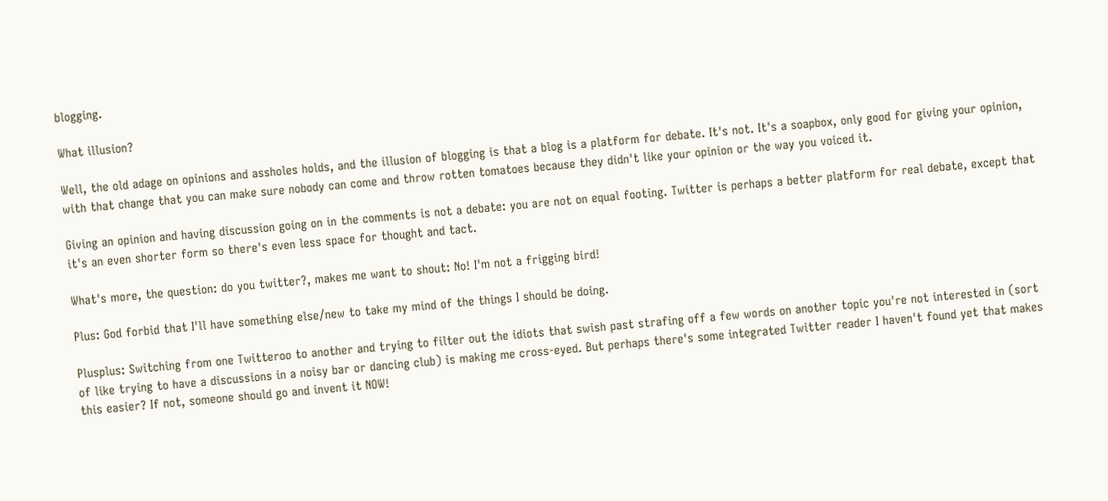blogging.

What illusion?

Well, the old adage on opinions and assholes holds, and the illusion of blogging is that a blog is a platform for debate. It's not. It's a soapbox, only good for giving your opinion, with that change that you can make sure nobody can come and throw rotten tomatoes because they didn't like your opinion or the way you voiced it.

Giving an opinion and having discussion going on in the comments is not a debate: you are not on equal footing. Twitter is perhaps a better platform for real debate, except that it's an even shorter form so there's even less space for thought and tact.

What's more, the question: do you twitter?, makes me want to shout: No! I'm not a frigging bird!

Plus: God forbid that I'll have something else/new to take my mind of the things I should be doing.

Plusplus: Switching from one Twitteroo to another and trying to filter out the idiots that swish past strafing off a few words on another topic you're not interested in (sort of like trying to have a discussions in a noisy bar or dancing club) is making me cross-eyed. But perhaps there's some integrated Twitter reader I haven't found yet that makes this easier? If not, someone should go and invent it NOW!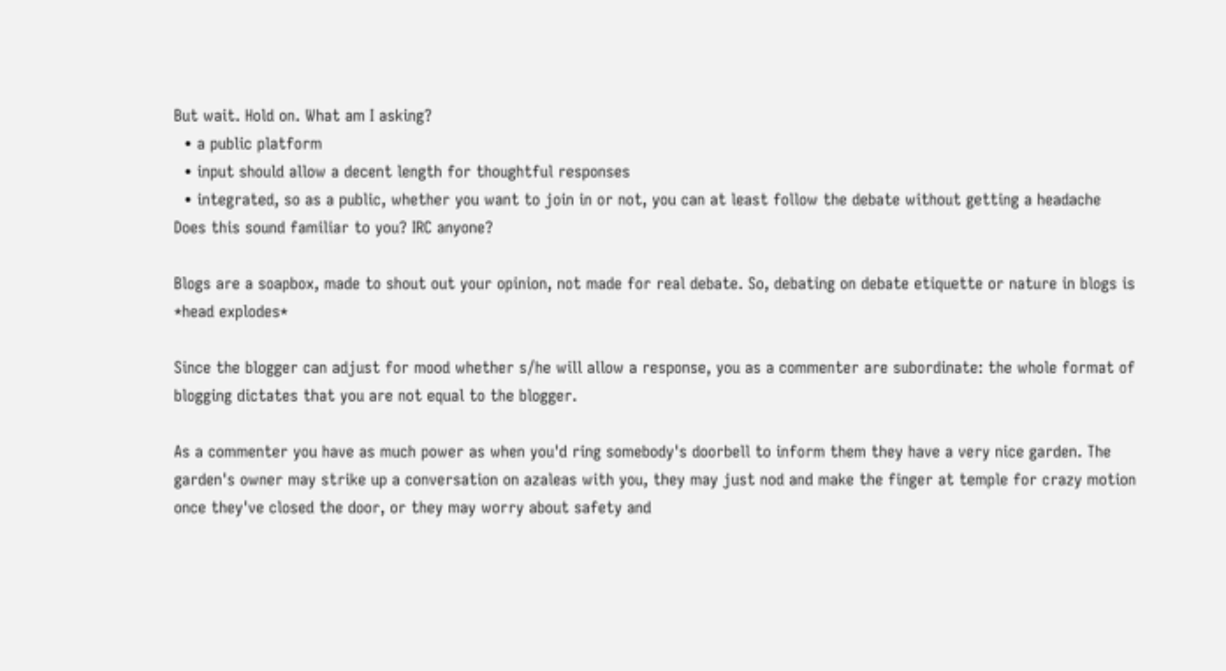But wait. Hold on. What am I asking?
  • a public platform
  • input should allow a decent length for thoughtful responses
  • integrated, so as a public, whether you want to join in or not, you can at least follow the debate without getting a headache
Does this sound familiar to you? IRC anyone?

Blogs are a soapbox, made to shout out your opinion, not made for real debate. So, debating on debate etiquette or nature in blogs is *head explodes*

Since the blogger can adjust for mood whether s/he will allow a response, you as a commenter are subordinate: the whole format of blogging dictates that you are not equal to the blogger.

As a commenter you have as much power as when you'd ring somebody's doorbell to inform them they have a very nice garden. The garden's owner may strike up a conversation on azaleas with you, they may just nod and make the finger at temple for crazy motion once they've closed the door, or they may worry about safety and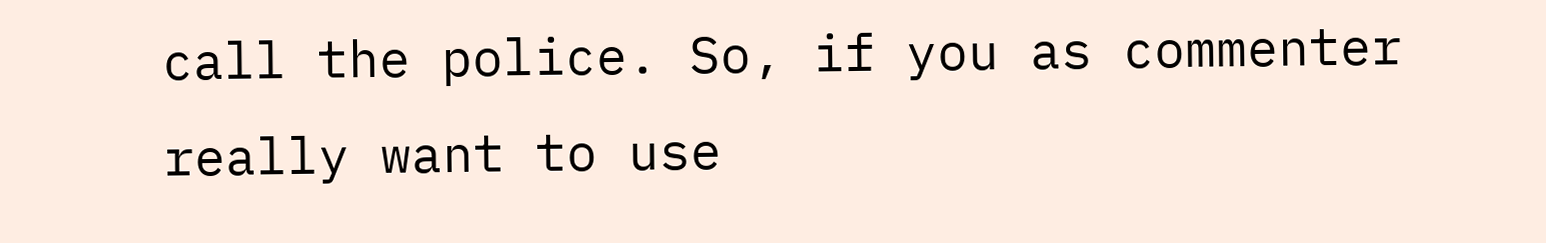call the police. So, if you as commenter really want to use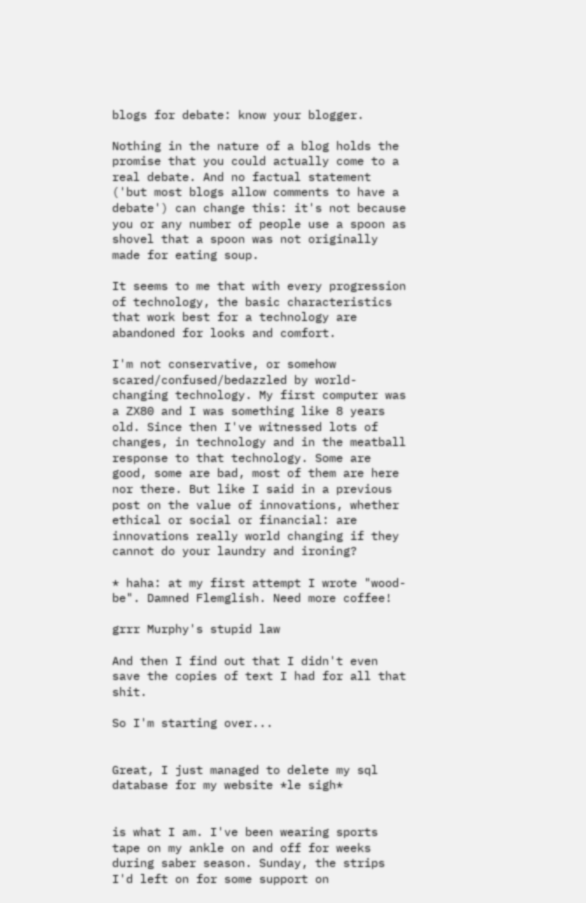blogs for debate: know your blogger.

Nothing in the nature of a blog holds the promise that you could actually come to a real debate. And no factual statement ('but most blogs allow comments to have a debate') can change this: it's not because you or any number of people use a spoon as shovel that a spoon was not originally made for eating soup.

It seems to me that with every progression of technology, the basic characteristics that work best for a technology are abandoned for looks and comfort.

I'm not conservative, or somehow scared/confused/bedazzled by world-changing technology. My first computer was a ZX80 and I was something like 8 years old. Since then I've witnessed lots of changes, in technology and in the meatball response to that technology. Some are good, some are bad, most of them are here nor there. But like I said in a previous post on the value of innovations, whether ethical or social or financial: are innovations really world changing if they cannot do your laundry and ironing?

* haha: at my first attempt I wrote "wood-be". Damned Flemglish. Need more coffee!

grrr Murphy's stupid law

And then I find out that I didn't even save the copies of text I had for all that shit.

So I'm starting over...


Great, I just managed to delete my sql database for my website *le sigh*


is what I am. I've been wearing sports tape on my ankle on and off for weeks during saber season. Sunday, the strips I'd left on for some support on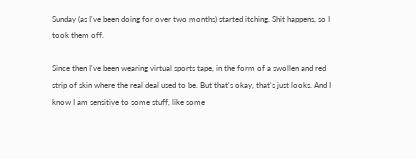Sunday (as I've been doing for over two months) started itching. Shit happens, so I took them off.

Since then I've been wearing virtual sports tape, in the form of a swollen and red strip of skin where the real deal used to be. But that's okay, that's just looks. And I know I am sensitive to some stuff, like some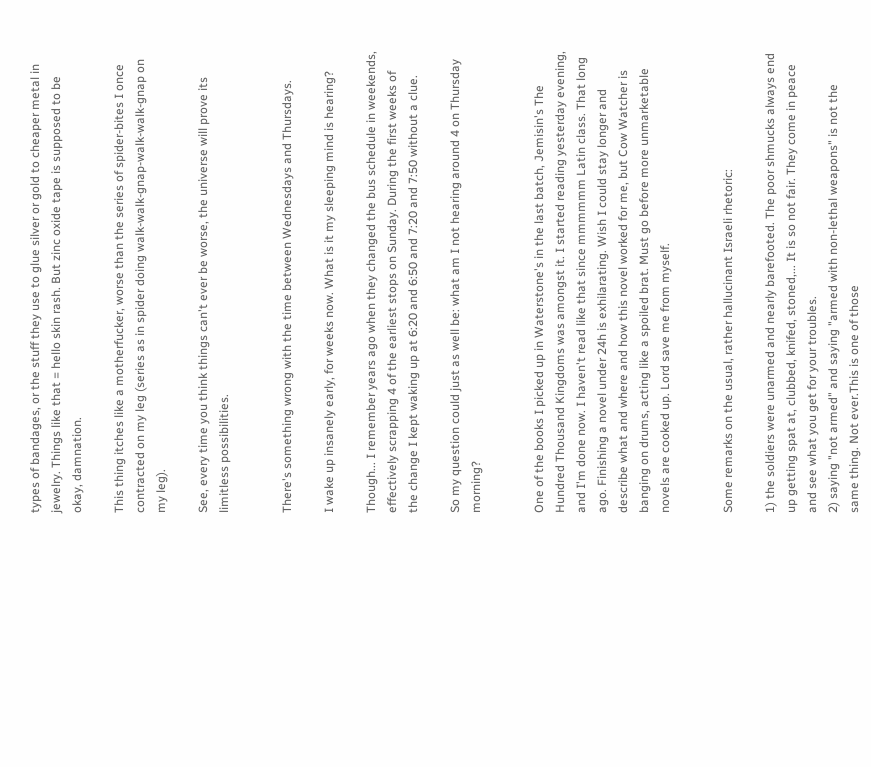types of bandages, or the stuff they use to glue silver or gold to cheaper metal in jewelry. Things like that = hello skin rash. But zinc oxide tape is supposed to be okay, damnation.

This thing itches like a motherfucker, worse than the series of spider-bites I once contracted on my leg (series as in spider doing walk-walk-gnap-walk-walk-gnap on my leg).

See, every time you think things can't ever be worse, the universe will prove its limitless possibilities.


There's something wrong with the time between Wednesdays and Thursdays.

I wake up insanely early, for weeks now. What is it my sleeping mind is hearing?

Though... I remember years ago when they changed the bus schedule in weekends, effectively scrapping 4 of the earliest stops on Sunday. During the first weeks of the change I kept waking up at 6:20 and 6:50 and 7:20 and 7:50 without a clue.

So my question could just as well be: what am I not hearing around 4 on Thursday morning?


One of the books I picked up in Waterstone's in the last batch, Jemisin's The Hundred Thousand Kingdoms was amongst it. I started reading yesterday evening, and I'm done now. I haven't read like that since mmmmmm Latin class. That long ago. Finishing a novel under 24h is exhilarating. Wish I could stay longer and describe what and where and how this novel worked for me, but Cow Watcher is banging on drums, acting like a spoiled brat. Must go before more unmarketable novels are cooked up. Lord save me from myself.


Some remarks on the usual, rather hallucinant Israeli rhetoric:

1) the soldiers were unarmed and nearly barefooted. The poor shmucks always end up getting spat at, clubbed, knifed, stoned,... It is so not fair. They come in peace and see what you get for your troubles.
2) saying "not armed" and saying "armed with non-lethal weapons" is not the same thing. Not ever.This is one of those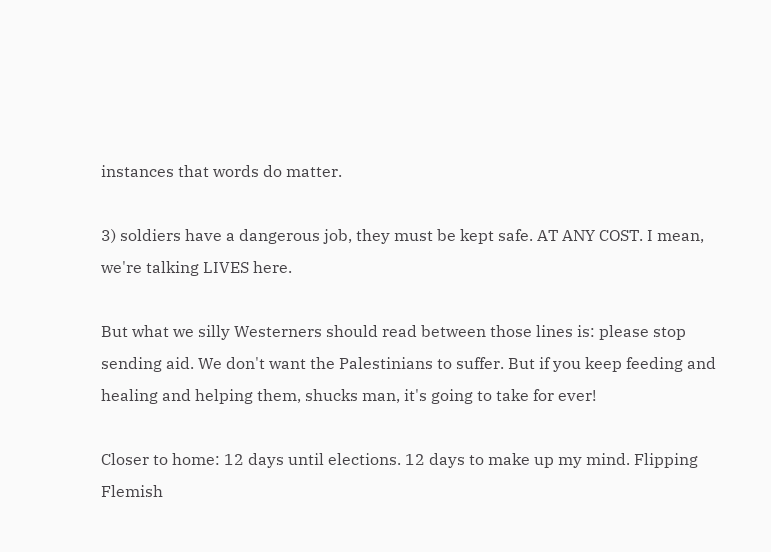instances that words do matter.

3) soldiers have a dangerous job, they must be kept safe. AT ANY COST. I mean, we're talking LIVES here.

But what we silly Westerners should read between those lines is: please stop sending aid. We don't want the Palestinians to suffer. But if you keep feeding and healing and helping them, shucks man, it's going to take for ever!

Closer to home: 12 days until elections. 12 days to make up my mind. Flipping Flemish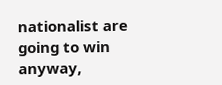nationalist are going to win anyway,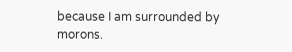because I am surrounded by morons.